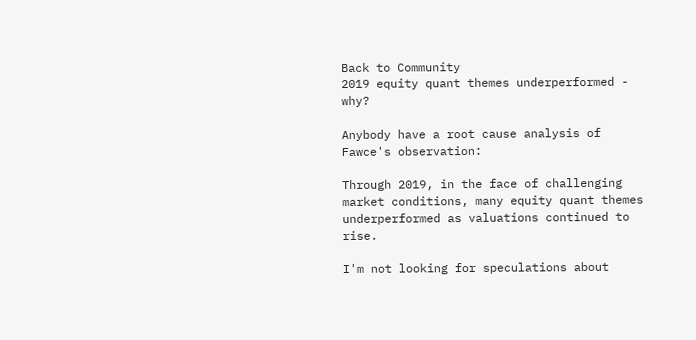Back to Community
2019 equity quant themes underperformed - why?

Anybody have a root cause analysis of Fawce's observation:

Through 2019, in the face of challenging market conditions, many equity quant themes underperformed as valuations continued to rise.

I'm not looking for speculations about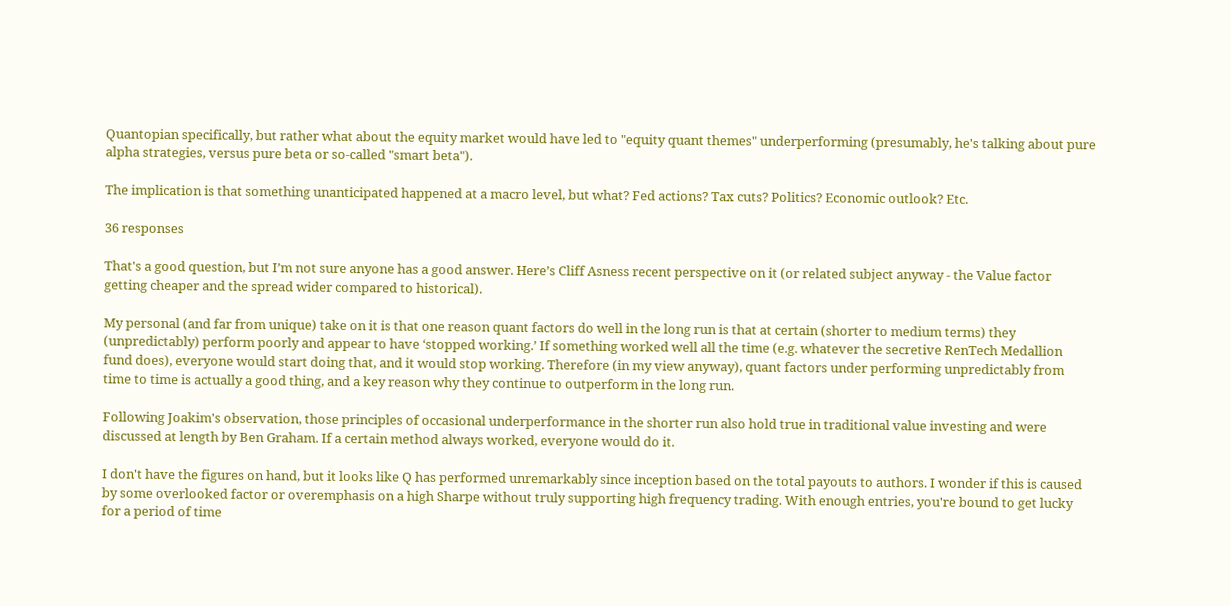Quantopian specifically, but rather what about the equity market would have led to "equity quant themes" underperforming (presumably, he's talking about pure alpha strategies, versus pure beta or so-called "smart beta").

The implication is that something unanticipated happened at a macro level, but what? Fed actions? Tax cuts? Politics? Economic outlook? Etc.

36 responses

That's a good question, but I’m not sure anyone has a good answer. Here’s Cliff Asness recent perspective on it (or related subject anyway - the Value factor getting cheaper and the spread wider compared to historical).

My personal (and far from unique) take on it is that one reason quant factors do well in the long run is that at certain (shorter to medium terms) they (unpredictably) perform poorly and appear to have ‘stopped working.’ If something worked well all the time (e.g. whatever the secretive RenTech Medallion fund does), everyone would start doing that, and it would stop working. Therefore (in my view anyway), quant factors under performing unpredictably from time to time is actually a good thing, and a key reason why they continue to outperform in the long run.

Following Joakim's observation, those principles of occasional underperformance in the shorter run also hold true in traditional value investing and were discussed at length by Ben Graham. If a certain method always worked, everyone would do it.

I don't have the figures on hand, but it looks like Q has performed unremarkably since inception based on the total payouts to authors. I wonder if this is caused by some overlooked factor or overemphasis on a high Sharpe without truly supporting high frequency trading. With enough entries, you're bound to get lucky for a period of time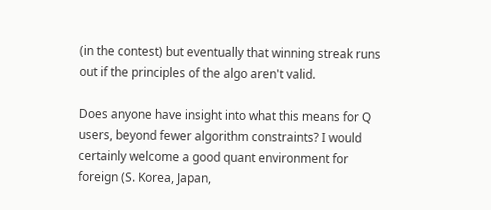(in the contest) but eventually that winning streak runs out if the principles of the algo aren't valid.

Does anyone have insight into what this means for Q users, beyond fewer algorithm constraints? I would certainly welcome a good quant environment for foreign (S. Korea, Japan,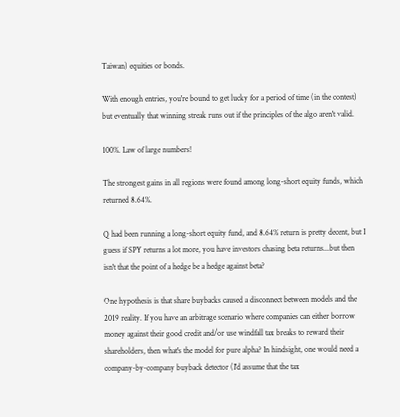Taiwan) equities or bonds.

With enough entries, you're bound to get lucky for a period of time (in the contest) but eventually that winning streak runs out if the principles of the algo aren't valid.

100%. Law of large numbers!

The strongest gains in all regions were found among long-short equity funds, which returned 8.64%.

Q had been running a long-short equity fund, and 8.64% return is pretty decent, but I guess if SPY returns a lot more, you have investors chasing beta returns...but then isn't that the point of a hedge be a hedge against beta?

One hypothesis is that share buybacks caused a disconnect between models and the 2019 reality. If you have an arbitrage scenario where companies can either borrow money against their good credit and/or use windfall tax breaks to reward their shareholders, then what's the model for pure alpha? In hindsight, one would need a company-by-company buyback detector (I'd assume that the tax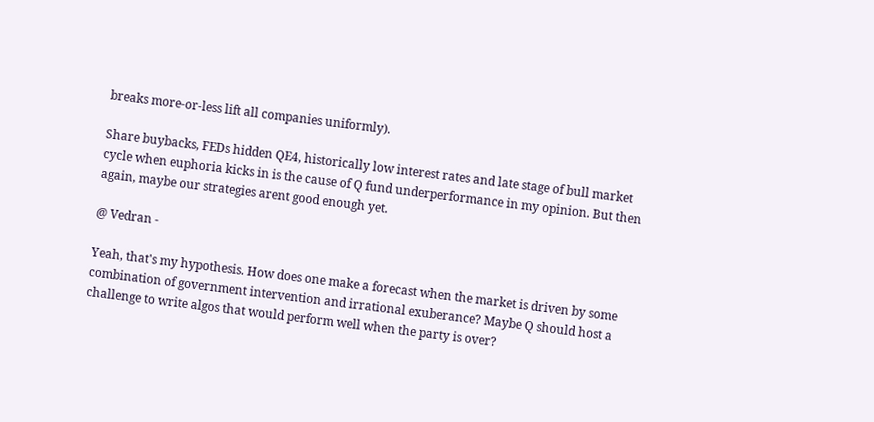breaks more-or-less lift all companies uniformly).

Share buybacks, FEDs hidden QE4, historically low interest rates and late stage of bull market cycle when euphoria kicks in is the cause of Q fund underperformance in my opinion. But then again, maybe our strategies arent good enough yet.

@ Vedran -

Yeah, that's my hypothesis. How does one make a forecast when the market is driven by some combination of government intervention and irrational exuberance? Maybe Q should host a challenge to write algos that would perform well when the party is over?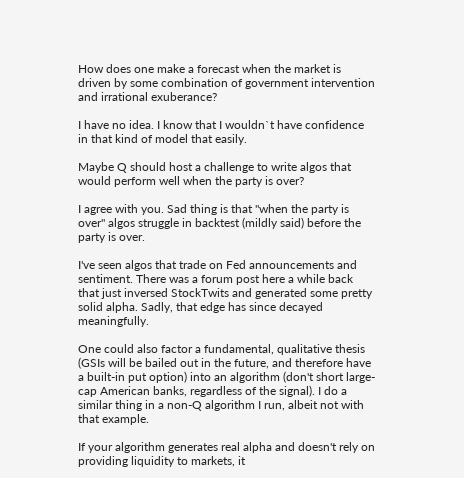How does one make a forecast when the market is driven by some combination of government intervention and irrational exuberance?

I have no idea. I know that I wouldn`t have confidence in that kind of model that easily.

Maybe Q should host a challenge to write algos that would perform well when the party is over?

I agree with you. Sad thing is that "when the party is over" algos struggle in backtest (mildly said) before the party is over.

I've seen algos that trade on Fed announcements and sentiment. There was a forum post here a while back that just inversed StockTwits and generated some pretty solid alpha. Sadly, that edge has since decayed meaningfully.

One could also factor a fundamental, qualitative thesis (GSIs will be bailed out in the future, and therefore have a built-in put option) into an algorithm (don't short large-cap American banks, regardless of the signal). I do a similar thing in a non-Q algorithm I run, albeit not with that example.

If your algorithm generates real alpha and doesn't rely on providing liquidity to markets, it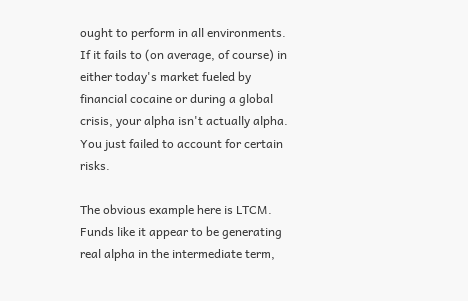ought to perform in all environments. If it fails to (on average, of course) in either today's market fueled by financial cocaine or during a global crisis, your alpha isn't actually alpha. You just failed to account for certain risks.

The obvious example here is LTCM. Funds like it appear to be generating real alpha in the intermediate term,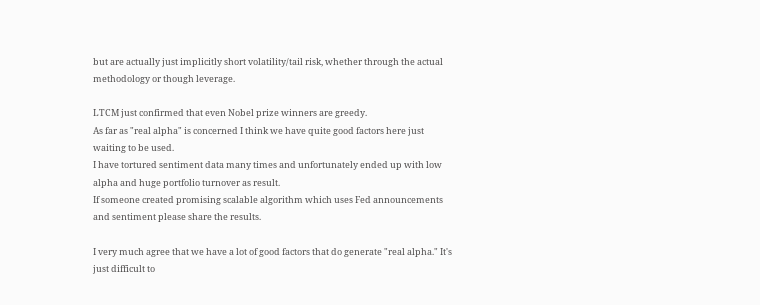but are actually just implicitly short volatility/tail risk, whether through the actual methodology or though leverage.

LTCM just confirmed that even Nobel prize winners are greedy.
As far as "real alpha" is concerned I think we have quite good factors here just waiting to be used.
I have tortured sentiment data many times and unfortunately ended up with low alpha and huge portfolio turnover as result.
If someone created promising scalable algorithm which uses Fed announcements and sentiment please share the results.

I very much agree that we have a lot of good factors that do generate "real alpha." It's just difficult to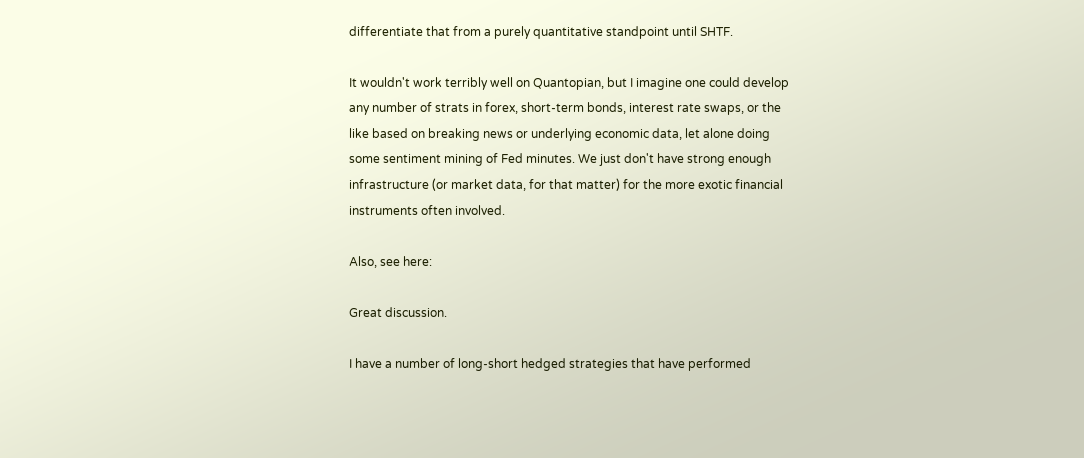differentiate that from a purely quantitative standpoint until SHTF.

It wouldn't work terribly well on Quantopian, but I imagine one could develop any number of strats in forex, short-term bonds, interest rate swaps, or the like based on breaking news or underlying economic data, let alone doing some sentiment mining of Fed minutes. We just don't have strong enough infrastructure (or market data, for that matter) for the more exotic financial instruments often involved.

Also, see here:

Great discussion.

I have a number of long-short hedged strategies that have performed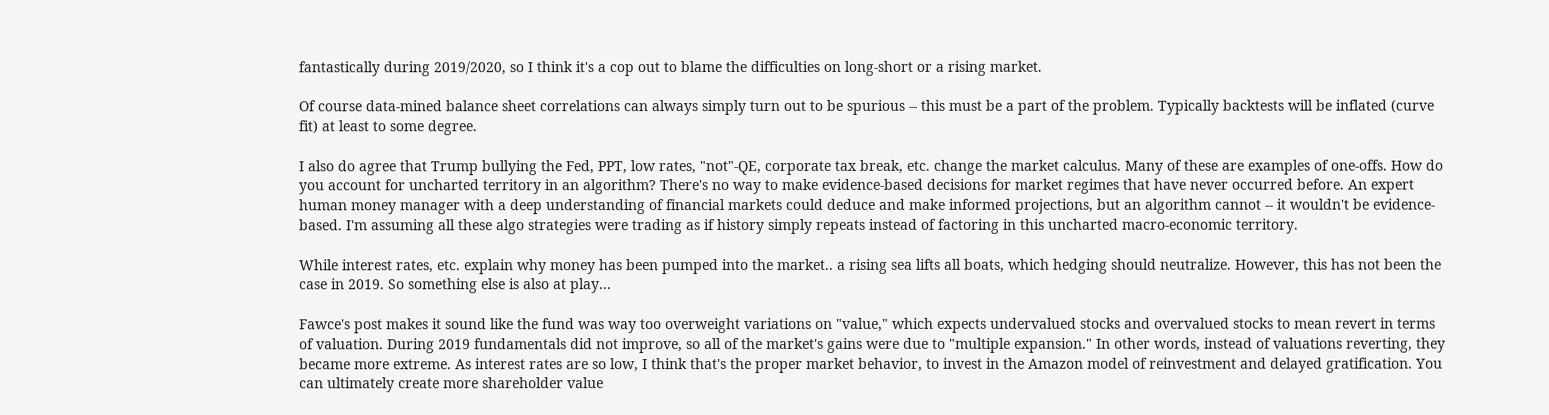fantastically during 2019/2020, so I think it's a cop out to blame the difficulties on long-short or a rising market.

Of course data-mined balance sheet correlations can always simply turn out to be spurious -- this must be a part of the problem. Typically backtests will be inflated (curve fit) at least to some degree.

I also do agree that Trump bullying the Fed, PPT, low rates, "not"-QE, corporate tax break, etc. change the market calculus. Many of these are examples of one-offs. How do you account for uncharted territory in an algorithm? There's no way to make evidence-based decisions for market regimes that have never occurred before. An expert human money manager with a deep understanding of financial markets could deduce and make informed projections, but an algorithm cannot -- it wouldn't be evidence-based. I'm assuming all these algo strategies were trading as if history simply repeats instead of factoring in this uncharted macro-economic territory.

While interest rates, etc. explain why money has been pumped into the market.. a rising sea lifts all boats, which hedging should neutralize. However, this has not been the case in 2019. So something else is also at play...

Fawce's post makes it sound like the fund was way too overweight variations on "value," which expects undervalued stocks and overvalued stocks to mean revert in terms of valuation. During 2019 fundamentals did not improve, so all of the market's gains were due to "multiple expansion." In other words, instead of valuations reverting, they became more extreme. As interest rates are so low, I think that's the proper market behavior, to invest in the Amazon model of reinvestment and delayed gratification. You can ultimately create more shareholder value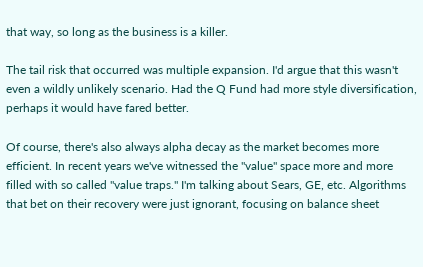that way, so long as the business is a killer.

The tail risk that occurred was multiple expansion. I'd argue that this wasn't even a wildly unlikely scenario. Had the Q Fund had more style diversification, perhaps it would have fared better.

Of course, there's also always alpha decay as the market becomes more efficient. In recent years we've witnessed the "value" space more and more filled with so called "value traps." I'm talking about Sears, GE, etc. Algorithms that bet on their recovery were just ignorant, focusing on balance sheet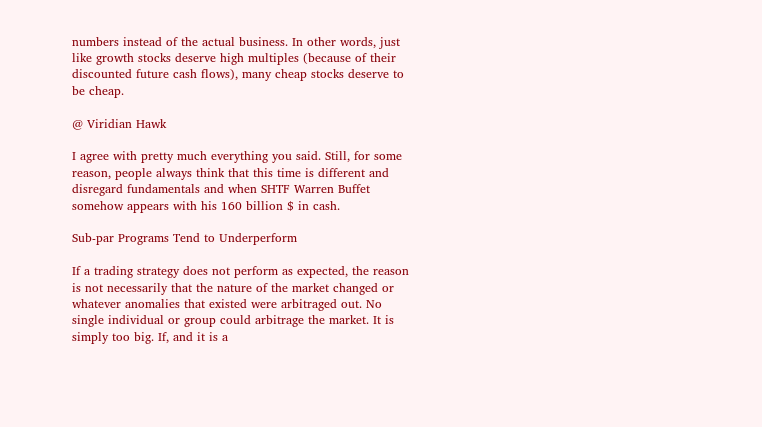numbers instead of the actual business. In other words, just like growth stocks deserve high multiples (because of their discounted future cash flows), many cheap stocks deserve to be cheap.

@ Viridian Hawk

I agree with pretty much everything you said. Still, for some reason, people always think that this time is different and disregard fundamentals and when SHTF Warren Buffet somehow appears with his 160 billion $ in cash.

Sub-par Programs Tend to Underperform

If a trading strategy does not perform as expected, the reason is not necessarily that the nature of the market changed or whatever anomalies that existed were arbitraged out. No single individual or group could arbitrage the market. It is simply too big. If, and it is a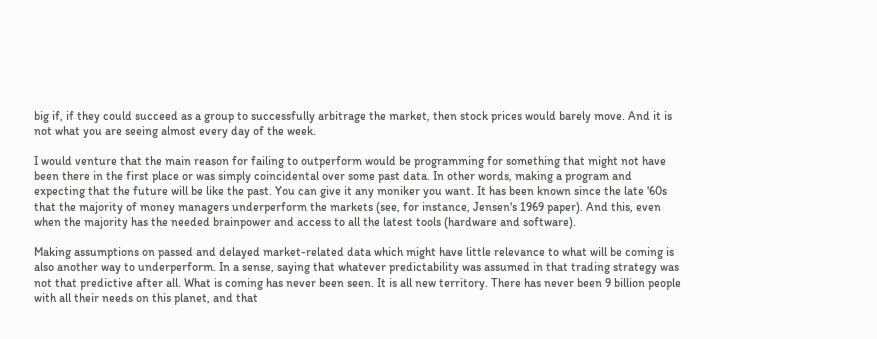big if, if they could succeed as a group to successfully arbitrage the market, then stock prices would barely move. And it is not what you are seeing almost every day of the week.

I would venture that the main reason for failing to outperform would be programming for something that might not have been there in the first place or was simply coincidental over some past data. In other words, making a program and expecting that the future will be like the past. You can give it any moniker you want. It has been known since the late '60s that the majority of money managers underperform the markets (see, for instance, Jensen's 1969 paper). And this, even when the majority has the needed brainpower and access to all the latest tools (hardware and software).

Making assumptions on passed and delayed market-related data which might have little relevance to what will be coming is also another way to underperform. In a sense, saying that whatever predictability was assumed in that trading strategy was not that predictive after all. What is coming has never been seen. It is all new territory. There has never been 9 billion people with all their needs on this planet, and that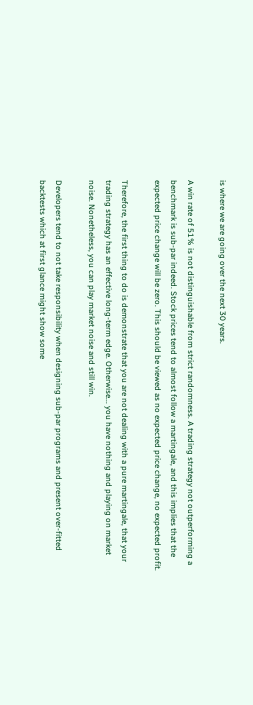is where we are going over the next 30 years.

A win rate of 51% is not distinguishable from strict randomness. A trading strategy not outperforming a benchmark is sub-par indeed. Stock prices tend to almost follow a martingale, and this implies that the expected price change will be zero. This should be viewed as no expected price change, no expected profit.

Therefore, the first thing to do is demonstrate that you are not dealing with a pure martingale, that your trading strategy has an effective long-term edge. Otherwise... you have nothing and playing on market noise. Nonetheless, you can play market noise and still win.

Developers tend to not take responsibility when designing sub-par programs and present over-fitted backtests which at first glance might show some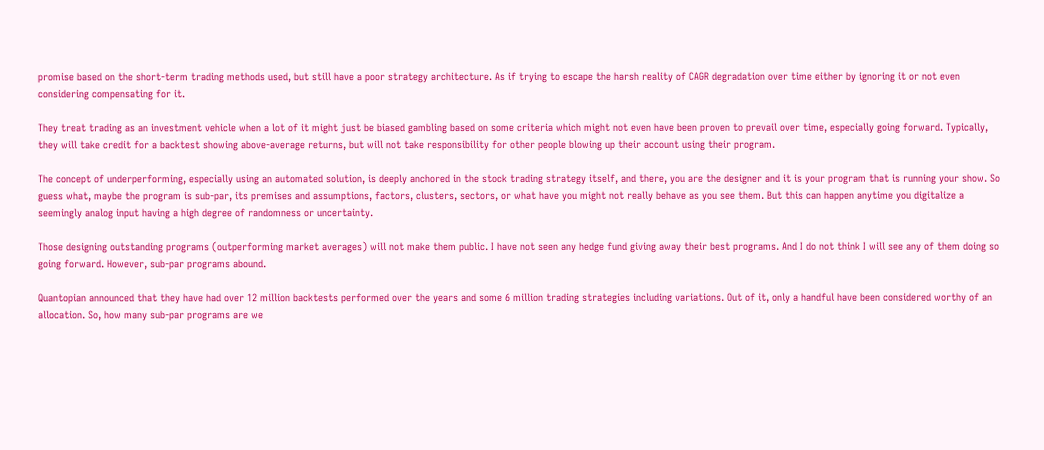promise based on the short-term trading methods used, but still have a poor strategy architecture. As if trying to escape the harsh reality of CAGR degradation over time either by ignoring it or not even considering compensating for it.

They treat trading as an investment vehicle when a lot of it might just be biased gambling based on some criteria which might not even have been proven to prevail over time, especially going forward. Typically, they will take credit for a backtest showing above-average returns, but will not take responsibility for other people blowing up their account using their program.

The concept of underperforming, especially using an automated solution, is deeply anchored in the stock trading strategy itself, and there, you are the designer and it is your program that is running your show. So guess what, maybe the program is sub-par, its premises and assumptions, factors, clusters, sectors, or what have you might not really behave as you see them. But this can happen anytime you digitalize a seemingly analog input having a high degree of randomness or uncertainty.

Those designing outstanding programs (outperforming market averages) will not make them public. I have not seen any hedge fund giving away their best programs. And I do not think I will see any of them doing so going forward. However, sub-par programs abound.

Quantopian announced that they have had over 12 million backtests performed over the years and some 6 million trading strategies including variations. Out of it, only a handful have been considered worthy of an allocation. So, how many sub-par programs are we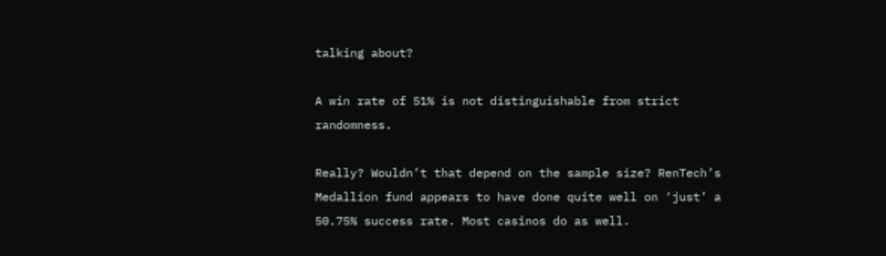talking about?

A win rate of 51% is not distinguishable from strict randomness.

Really? Wouldn’t that depend on the sample size? RenTech’s Medallion fund appears to have done quite well on ‘just’ a 50.75% success rate. Most casinos do as well.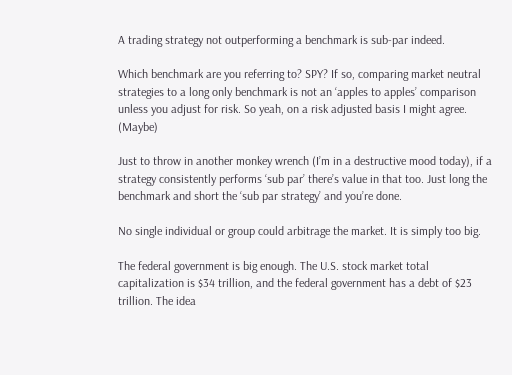A trading strategy not outperforming a benchmark is sub-par indeed.

Which benchmark are you referring to? SPY? If so, comparing market neutral strategies to a long only benchmark is not an ‘apples to apples’ comparison unless you adjust for risk. So yeah, on a risk adjusted basis I might agree. (Maybe)

Just to throw in another monkey wrench (I’m in a destructive mood today), if a strategy consistently performs ‘sub par’ there’s value in that too. Just long the benchmark and short the ‘sub par strategy’ and you’re done.

No single individual or group could arbitrage the market. It is simply too big.

The federal government is big enough. The U.S. stock market total capitalization is $34 trillion, and the federal government has a debt of $23 trillion. The idea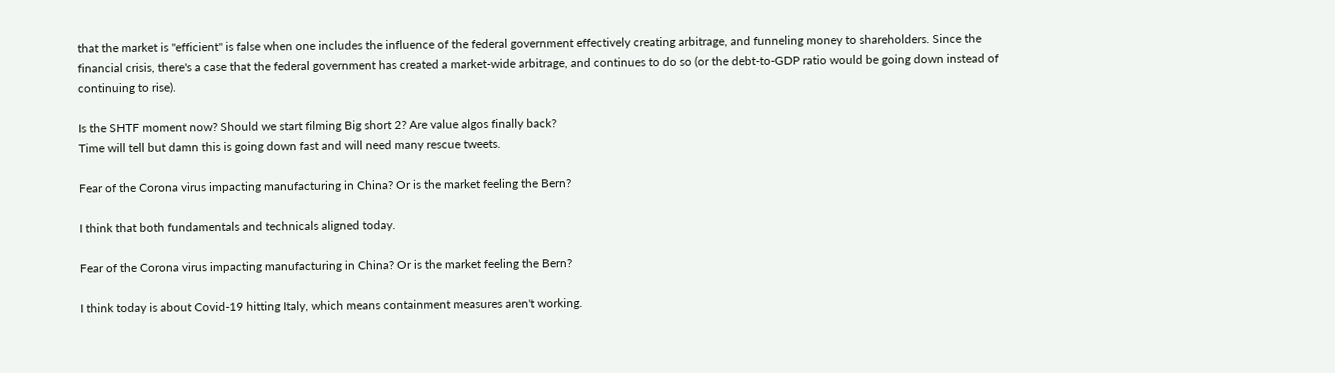that the market is "efficient" is false when one includes the influence of the federal government effectively creating arbitrage, and funneling money to shareholders. Since the financial crisis, there's a case that the federal government has created a market-wide arbitrage, and continues to do so (or the debt-to-GDP ratio would be going down instead of continuing to rise).

Is the SHTF moment now? Should we start filming Big short 2? Are value algos finally back?
Time will tell but damn this is going down fast and will need many rescue tweets.

Fear of the Corona virus impacting manufacturing in China? Or is the market feeling the Bern?

I think that both fundamentals and technicals aligned today.

Fear of the Corona virus impacting manufacturing in China? Or is the market feeling the Bern?

I think today is about Covid-19 hitting Italy, which means containment measures aren't working.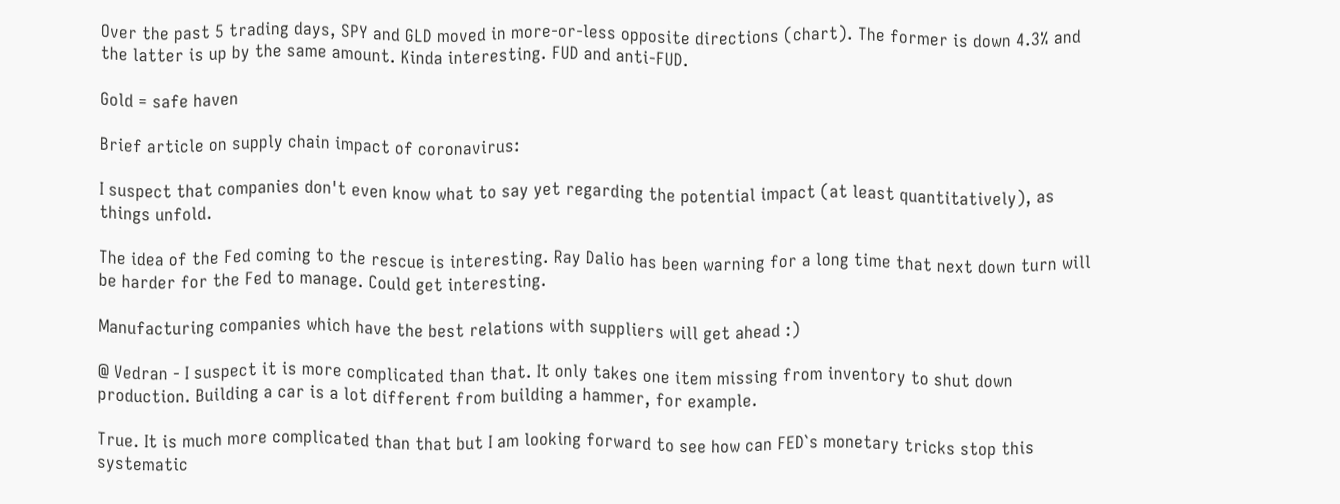Over the past 5 trading days, SPY and GLD moved in more-or-less opposite directions (chart). The former is down 4.3% and the latter is up by the same amount. Kinda interesting. FUD and anti-FUD.

Gold = safe haven

Brief article on supply chain impact of coronavirus:

I suspect that companies don't even know what to say yet regarding the potential impact (at least quantitatively), as things unfold.

The idea of the Fed coming to the rescue is interesting. Ray Dalio has been warning for a long time that next down turn will be harder for the Fed to manage. Could get interesting.

Manufacturing companies which have the best relations with suppliers will get ahead :)

@ Vedran - I suspect it is more complicated than that. It only takes one item missing from inventory to shut down production. Building a car is a lot different from building a hammer, for example.

True. It is much more complicated than that but I am looking forward to see how can FED`s monetary tricks stop this systematic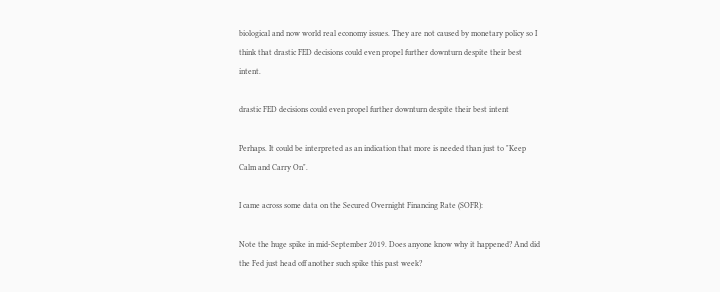biological and now world real economy issues. They are not caused by monetary policy so I think that drastic FED decisions could even propel further downturn despite their best intent.

drastic FED decisions could even propel further downturn despite their best intent

Perhaps. It could be interpreted as an indication that more is needed than just to "Keep Calm and Carry On".

I came across some data on the Secured Overnight Financing Rate (SOFR):

Note the huge spike in mid-September 2019. Does anyone know why it happened? And did the Fed just head off another such spike this past week?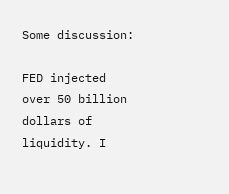Some discussion:

FED injected over 50 billion dollars of liquidity. I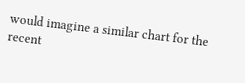would imagine a similar chart for the recent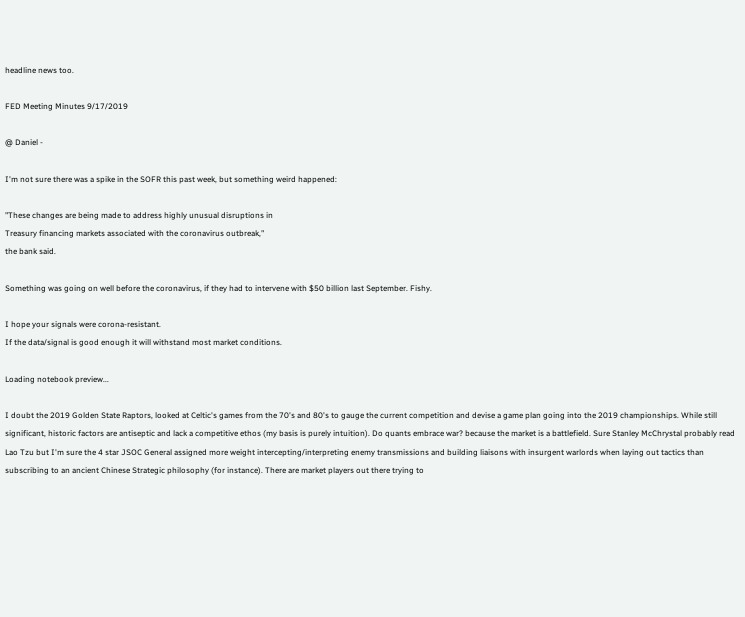headline news too.

FED Meeting Minutes 9/17/2019

@ Daniel -

I'm not sure there was a spike in the SOFR this past week, but something weird happened:

"These changes are being made to address highly unusual disruptions in
Treasury financing markets associated with the coronavirus outbreak,"
the bank said.

Something was going on well before the coronavirus, if they had to intervene with $50 billion last September. Fishy.

I hope your signals were corona-resistant.
If the data/signal is good enough it will withstand most market conditions.

Loading notebook preview...

I doubt the 2019 Golden State Raptors, looked at Celtic's games from the 70's and 80's to gauge the current competition and devise a game plan going into the 2019 championships. While still significant, historic factors are antiseptic and lack a competitive ethos (my basis is purely intuition). Do quants embrace war? because the market is a battlefield. Sure Stanley McChrystal probably read Lao Tzu but I'm sure the 4 star JSOC General assigned more weight intercepting/interpreting enemy transmissions and building liaisons with insurgent warlords when laying out tactics than subscribing to an ancient Chinese Strategic philosophy (for instance). There are market players out there trying to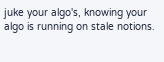juke your algo's, knowing your algo is running on stale notions.